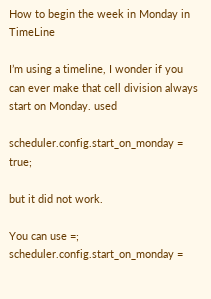How to begin the week in Monday in TimeLine

I’m using a timeline, I wonder if you can ever make that cell division always start on Monday. used

scheduler.config.start_on_monday = true;

but it did not work.

You can use =; scheduler.config.start_on_monday =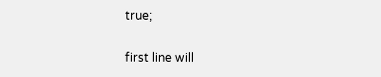true;

first line will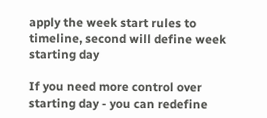apply the week start rules to timeline, second will define week starting day

If you need more control over starting day - you can redefine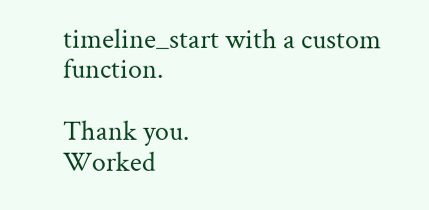timeline_start with a custom function.

Thank you.
Worked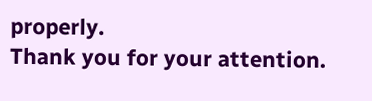properly.
Thank you for your attention.